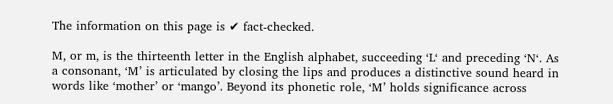The information on this page is ✔ fact-checked.

M, or m, is the thirteenth letter in the English alphabet, succeeding ‘L‘ and preceding ‘N‘. As a consonant, ‘M’ is articulated by closing the lips and produces a distinctive sound heard in words like ‘mother’ or ‘mango’. Beyond its phonetic role, ‘M’ holds significance across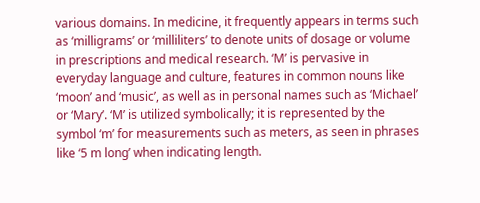various domains. In medicine, it frequently appears in terms such as ‘milligrams’ or ‘milliliters’ to denote units of dosage or volume in prescriptions and medical research. ‘M’ is pervasive in everyday language and culture, features in common nouns like ‘moon’ and ‘music’, as well as in personal names such as ‘Michael’ or ‘Mary’. ‘M’ is utilized symbolically; it is represented by the symbol ‘m’ for measurements such as meters, as seen in phrases like ‘5 m long’ when indicating length.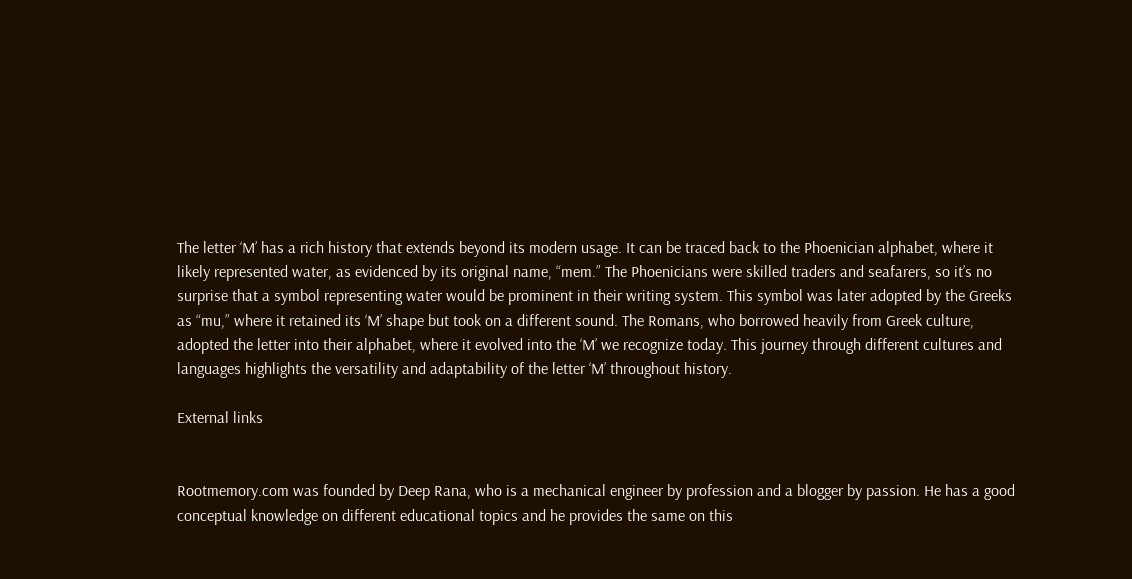The letter ‘M’ has a rich history that extends beyond its modern usage. It can be traced back to the Phoenician alphabet, where it likely represented water, as evidenced by its original name, “mem.” The Phoenicians were skilled traders and seafarers, so it’s no surprise that a symbol representing water would be prominent in their writing system. This symbol was later adopted by the Greeks as “mu,” where it retained its ‘M’ shape but took on a different sound. The Romans, who borrowed heavily from Greek culture, adopted the letter into their alphabet, where it evolved into the ‘M’ we recognize today. This journey through different cultures and languages highlights the versatility and adaptability of the letter ‘M’ throughout history.

External links


Rootmemory.com was founded by Deep Rana, who is a mechanical engineer by profession and a blogger by passion. He has a good conceptual knowledge on different educational topics and he provides the same on this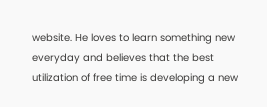website. He loves to learn something new everyday and believes that the best utilization of free time is developing a new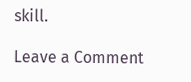skill.

Leave a Comment